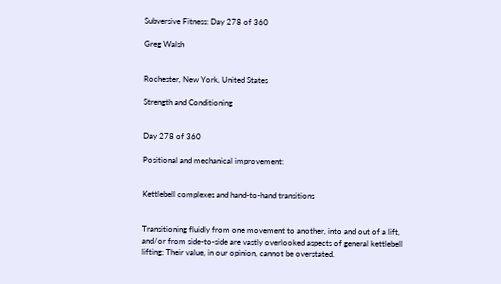Subversive Fitness: Day 278 of 360

Greg Walsh


Rochester, New York, United States

Strength and Conditioning


Day 278 of 360

Positional and mechanical improvement:


Kettlebell complexes and hand-to-hand transitions


Transitioning fluidly from one movement to another, into and out of a lift, and/or from side-to-side are vastly overlooked aspects of general kettlebell lifting; Their value, in our opinion, cannot be overstated.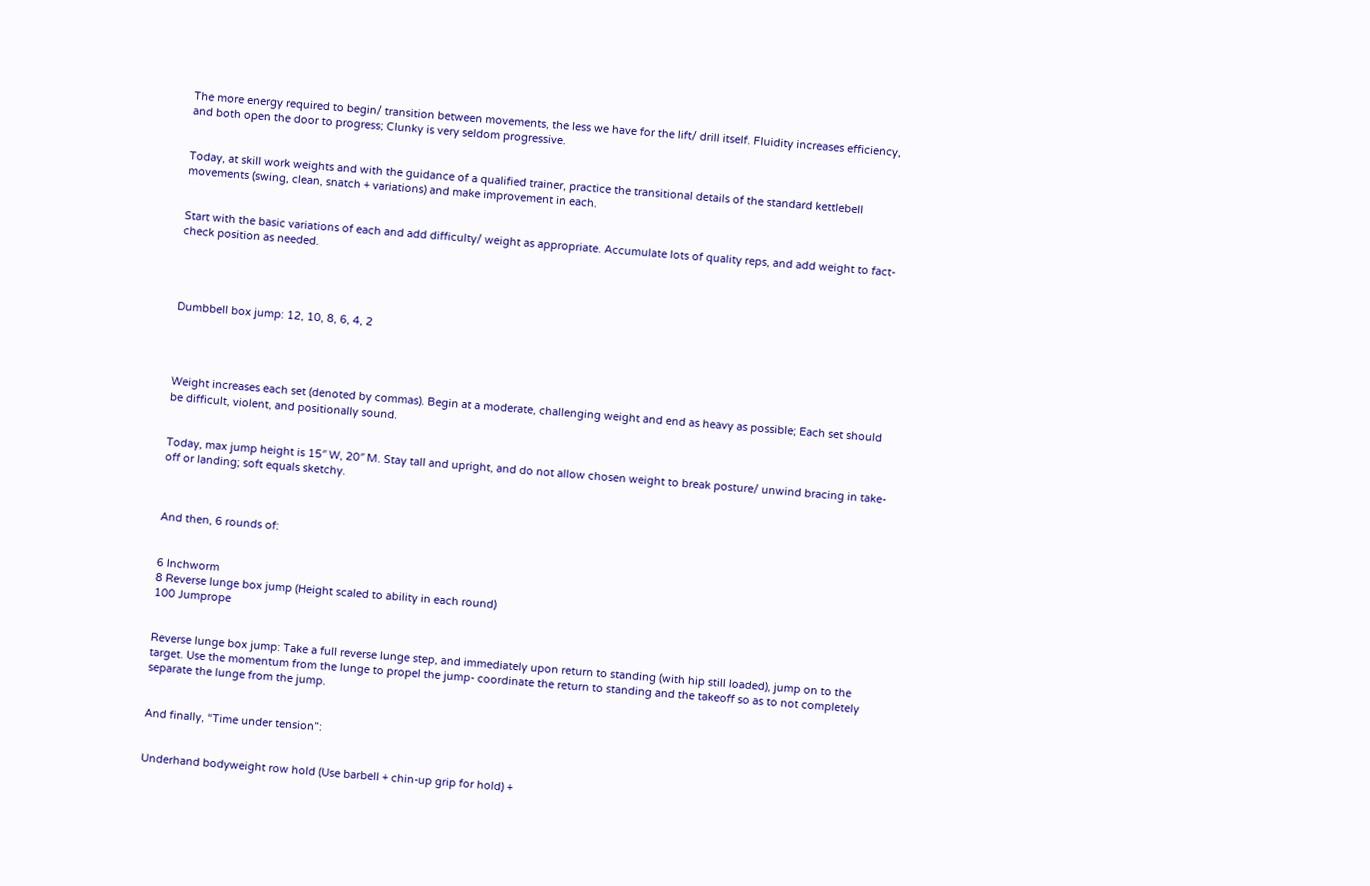The more energy required to begin/ transition between movements, the less we have for the lift/ drill itself. Fluidity increases efficiency, and both open the door to progress; Clunky is very seldom progressive.


Today, at skill work weights and with the guidance of a qualified trainer, practice the transitional details of the standard kettlebell movements (swing, clean, snatch + variations) and make improvement in each.


Start with the basic variations of each and add difficulty/ weight as appropriate. Accumulate lots of quality reps, and add weight to fact-check position as needed.




Dumbbell box jump: 12, 10, 8, 6, 4, 2




Weight increases each set (denoted by commas). Begin at a moderate, challenging weight and end as heavy as possible; Each set should be difficult, violent, and positionally sound.


Today, max jump height is 15″ W, 20″ M. Stay tall and upright, and do not allow chosen weight to break posture/ unwind bracing in take-off or landing; soft equals sketchy.



And then, 6 rounds of:


6 Inchworm
8 Reverse lunge box jump (Height scaled to ability in each round)
100 Jumprope


Reverse lunge box jump: Take a full reverse lunge step, and immediately upon return to standing (with hip still loaded), jump on to the target. Use the momentum from the lunge to propel the jump- coordinate the return to standing and the takeoff so as to not completely separate the lunge from the jump.


And finally, “Time under tension”:


Underhand bodyweight row hold (Use barbell + chin-up grip for hold) +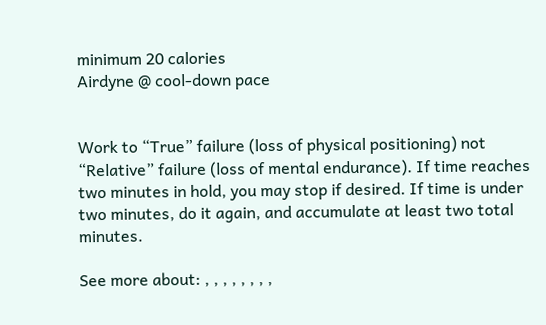minimum 20 calories
Airdyne @ cool-down pace


Work to “True” failure (loss of physical positioning) not “Relative” failure (loss of mental endurance). If time reaches two minutes in hold, you may stop if desired. If time is under two minutes, do it again, and accumulate at least two total minutes.

See more about: , , , , , , , ,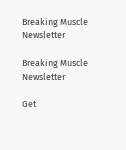Breaking Muscle Newsletter

Breaking Muscle Newsletter

Get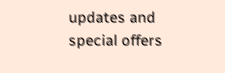updates and special offers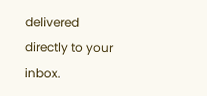delivered directly to your inbox.